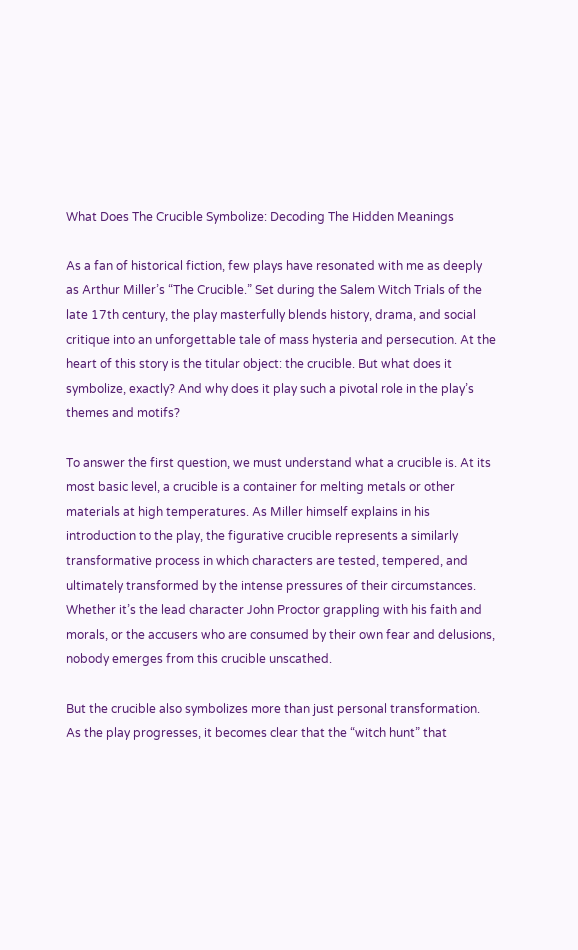What Does The Crucible Symbolize: Decoding The Hidden Meanings

As a fan of historical fiction, few plays have resonated with me as deeply as Arthur Miller’s “The Crucible.” Set during the Salem Witch Trials of the late 17th century, the play masterfully blends history, drama, and social critique into an unforgettable tale of mass hysteria and persecution. At the heart of this story is the titular object: the crucible. But what does it symbolize, exactly? And why does it play such a pivotal role in the play’s themes and motifs?

To answer the first question, we must understand what a crucible is. At its most basic level, a crucible is a container for melting metals or other materials at high temperatures. As Miller himself explains in his introduction to the play, the figurative crucible represents a similarly transformative process in which characters are tested, tempered, and ultimately transformed by the intense pressures of their circumstances. Whether it’s the lead character John Proctor grappling with his faith and morals, or the accusers who are consumed by their own fear and delusions, nobody emerges from this crucible unscathed.

But the crucible also symbolizes more than just personal transformation. As the play progresses, it becomes clear that the “witch hunt” that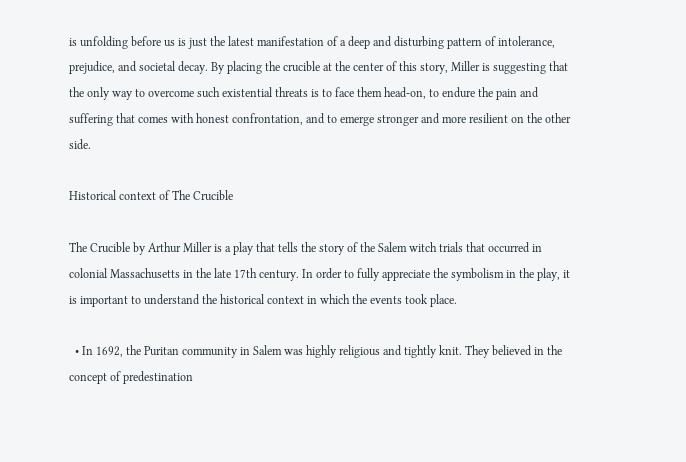is unfolding before us is just the latest manifestation of a deep and disturbing pattern of intolerance, prejudice, and societal decay. By placing the crucible at the center of this story, Miller is suggesting that the only way to overcome such existential threats is to face them head-on, to endure the pain and suffering that comes with honest confrontation, and to emerge stronger and more resilient on the other side.

Historical context of The Crucible

The Crucible by Arthur Miller is a play that tells the story of the Salem witch trials that occurred in colonial Massachusetts in the late 17th century. In order to fully appreciate the symbolism in the play, it is important to understand the historical context in which the events took place.

  • In 1692, the Puritan community in Salem was highly religious and tightly knit. They believed in the concept of predestination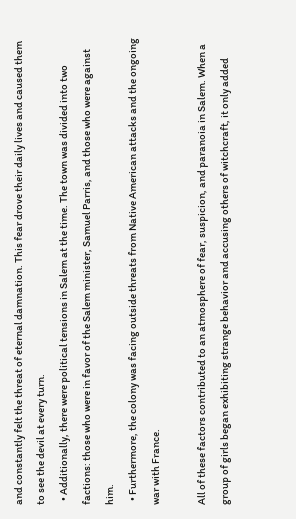and constantly felt the threat of eternal damnation. This fear drove their daily lives and caused them to see the devil at every turn.
  • Additionally, there were political tensions in Salem at the time. The town was divided into two factions: those who were in favor of the Salem minister, Samuel Parris, and those who were against him.
  • Furthermore, the colony was facing outside threats from Native American attacks and the ongoing war with France.

All of these factors contributed to an atmosphere of fear, suspicion, and paranoia in Salem. When a group of girls began exhibiting strange behavior and accusing others of witchcraft, it only added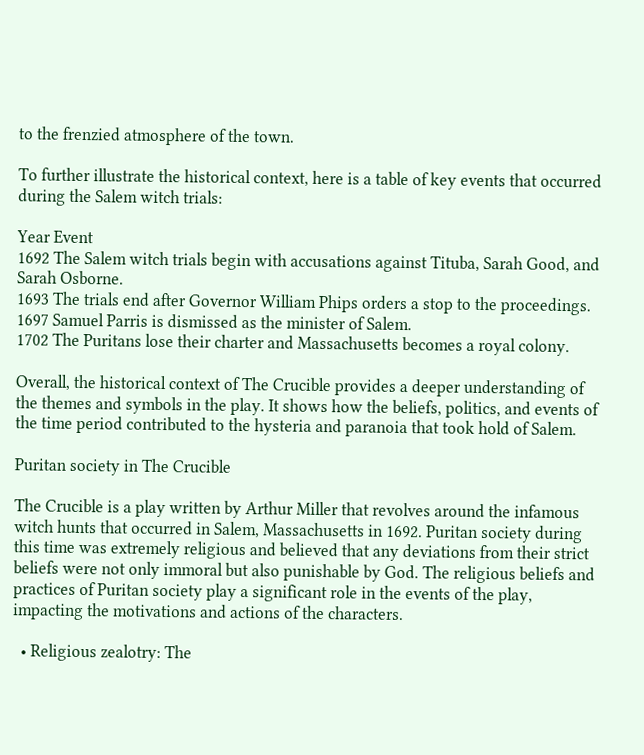to the frenzied atmosphere of the town.

To further illustrate the historical context, here is a table of key events that occurred during the Salem witch trials:

Year Event
1692 The Salem witch trials begin with accusations against Tituba, Sarah Good, and Sarah Osborne.
1693 The trials end after Governor William Phips orders a stop to the proceedings.
1697 Samuel Parris is dismissed as the minister of Salem.
1702 The Puritans lose their charter and Massachusetts becomes a royal colony.

Overall, the historical context of The Crucible provides a deeper understanding of the themes and symbols in the play. It shows how the beliefs, politics, and events of the time period contributed to the hysteria and paranoia that took hold of Salem.

Puritan society in The Crucible

The Crucible is a play written by Arthur Miller that revolves around the infamous witch hunts that occurred in Salem, Massachusetts in 1692. Puritan society during this time was extremely religious and believed that any deviations from their strict beliefs were not only immoral but also punishable by God. The religious beliefs and practices of Puritan society play a significant role in the events of the play, impacting the motivations and actions of the characters.

  • Religious zealotry: The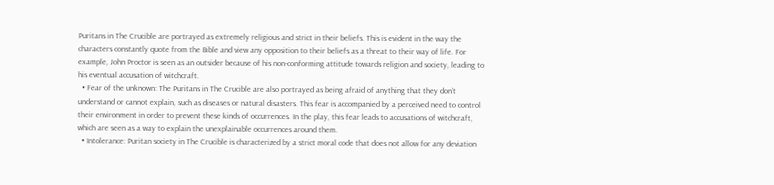Puritans in The Crucible are portrayed as extremely religious and strict in their beliefs. This is evident in the way the characters constantly quote from the Bible and view any opposition to their beliefs as a threat to their way of life. For example, John Proctor is seen as an outsider because of his non-conforming attitude towards religion and society, leading to his eventual accusation of witchcraft.
  • Fear of the unknown: The Puritans in The Crucible are also portrayed as being afraid of anything that they don’t understand or cannot explain, such as diseases or natural disasters. This fear is accompanied by a perceived need to control their environment in order to prevent these kinds of occurrences. In the play, this fear leads to accusations of witchcraft, which are seen as a way to explain the unexplainable occurrences around them.
  • Intolerance: Puritan society in The Crucible is characterized by a strict moral code that does not allow for any deviation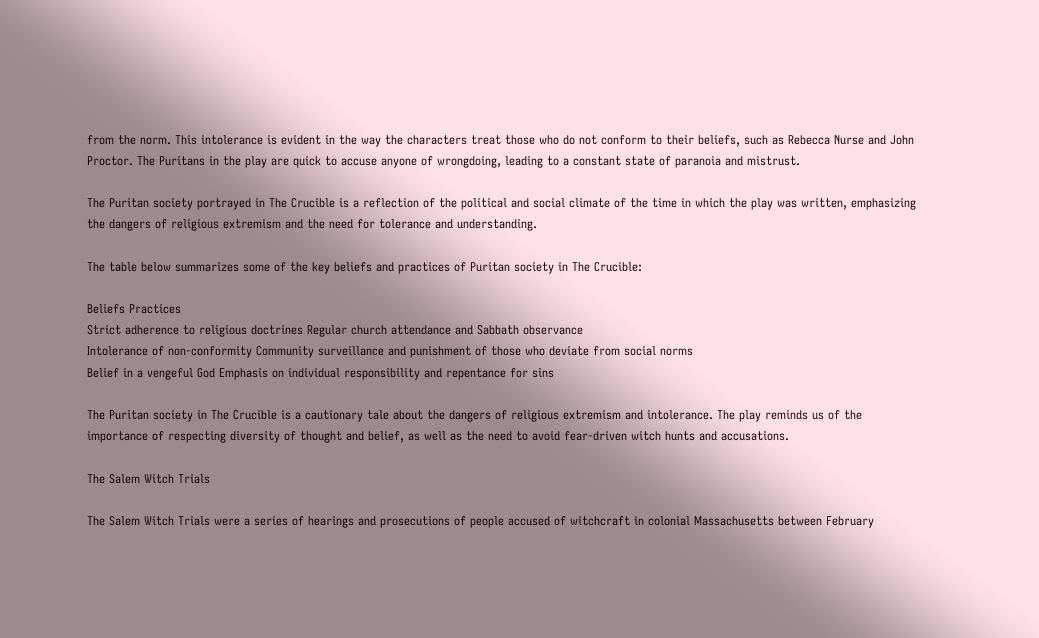from the norm. This intolerance is evident in the way the characters treat those who do not conform to their beliefs, such as Rebecca Nurse and John Proctor. The Puritans in the play are quick to accuse anyone of wrongdoing, leading to a constant state of paranoia and mistrust.

The Puritan society portrayed in The Crucible is a reflection of the political and social climate of the time in which the play was written, emphasizing the dangers of religious extremism and the need for tolerance and understanding.

The table below summarizes some of the key beliefs and practices of Puritan society in The Crucible:

Beliefs Practices
Strict adherence to religious doctrines Regular church attendance and Sabbath observance
Intolerance of non-conformity Community surveillance and punishment of those who deviate from social norms
Belief in a vengeful God Emphasis on individual responsibility and repentance for sins

The Puritan society in The Crucible is a cautionary tale about the dangers of religious extremism and intolerance. The play reminds us of the importance of respecting diversity of thought and belief, as well as the need to avoid fear-driven witch hunts and accusations.

The Salem Witch Trials

The Salem Witch Trials were a series of hearings and prosecutions of people accused of witchcraft in colonial Massachusetts between February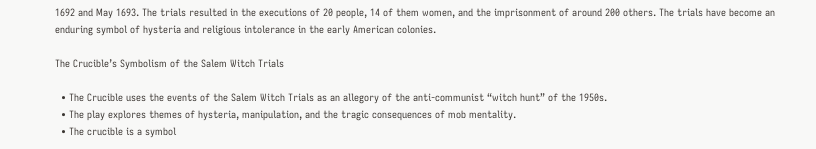1692 and May 1693. The trials resulted in the executions of 20 people, 14 of them women, and the imprisonment of around 200 others. The trials have become an enduring symbol of hysteria and religious intolerance in the early American colonies.

The Crucible’s Symbolism of the Salem Witch Trials

  • The Crucible uses the events of the Salem Witch Trials as an allegory of the anti-communist “witch hunt” of the 1950s.
  • The play explores themes of hysteria, manipulation, and the tragic consequences of mob mentality.
  • The crucible is a symbol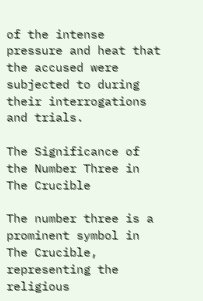of the intense pressure and heat that the accused were subjected to during their interrogations and trials.

The Significance of the Number Three in The Crucible

The number three is a prominent symbol in The Crucible, representing the religious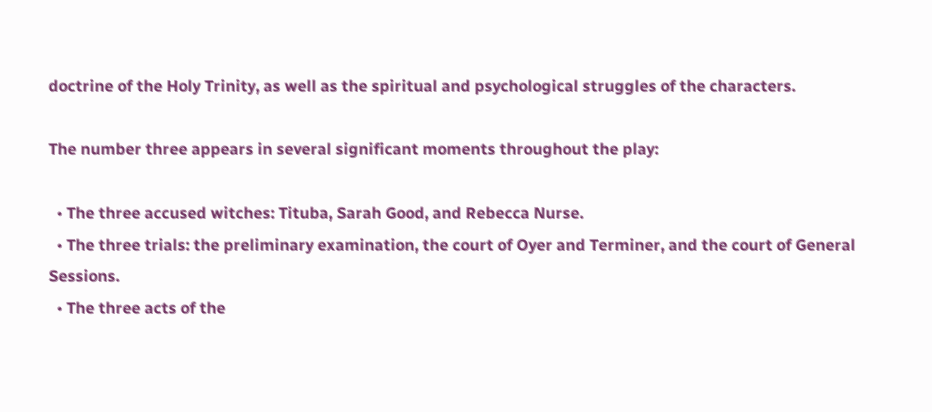doctrine of the Holy Trinity, as well as the spiritual and psychological struggles of the characters.

The number three appears in several significant moments throughout the play:

  • The three accused witches: Tituba, Sarah Good, and Rebecca Nurse.
  • The three trials: the preliminary examination, the court of Oyer and Terminer, and the court of General Sessions.
  • The three acts of the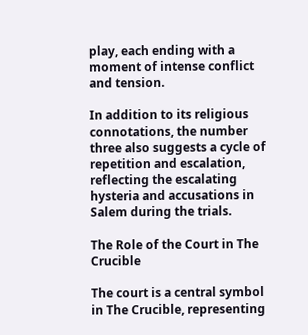play, each ending with a moment of intense conflict and tension.

In addition to its religious connotations, the number three also suggests a cycle of repetition and escalation, reflecting the escalating hysteria and accusations in Salem during the trials.

The Role of the Court in The Crucible

The court is a central symbol in The Crucible, representing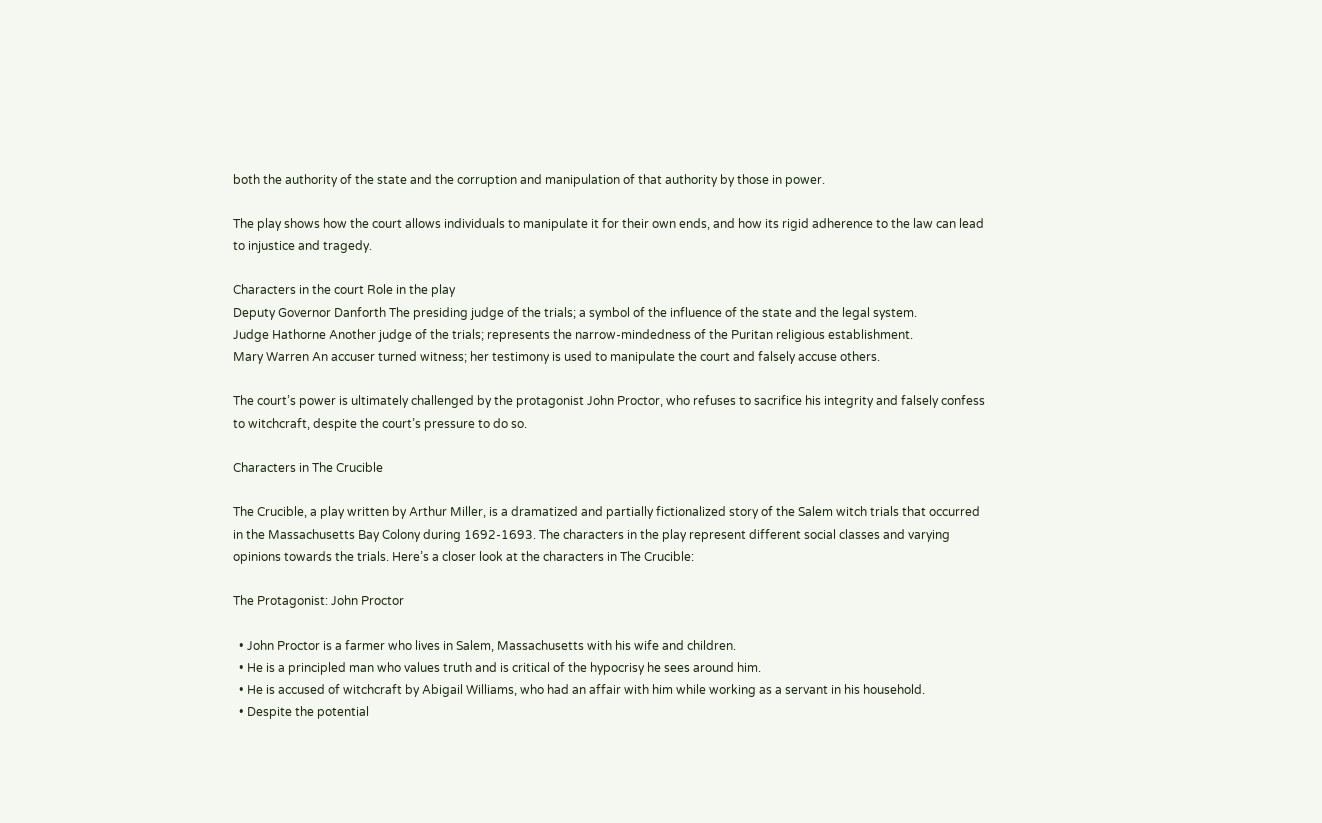both the authority of the state and the corruption and manipulation of that authority by those in power.

The play shows how the court allows individuals to manipulate it for their own ends, and how its rigid adherence to the law can lead to injustice and tragedy.

Characters in the court Role in the play
Deputy Governor Danforth The presiding judge of the trials; a symbol of the influence of the state and the legal system.
Judge Hathorne Another judge of the trials; represents the narrow-mindedness of the Puritan religious establishment.
Mary Warren An accuser turned witness; her testimony is used to manipulate the court and falsely accuse others.

The court’s power is ultimately challenged by the protagonist John Proctor, who refuses to sacrifice his integrity and falsely confess to witchcraft, despite the court’s pressure to do so.

Characters in The Crucible

The Crucible, a play written by Arthur Miller, is a dramatized and partially fictionalized story of the Salem witch trials that occurred in the Massachusetts Bay Colony during 1692-1693. The characters in the play represent different social classes and varying opinions towards the trials. Here’s a closer look at the characters in The Crucible:

The Protagonist: John Proctor

  • John Proctor is a farmer who lives in Salem, Massachusetts with his wife and children.
  • He is a principled man who values truth and is critical of the hypocrisy he sees around him.
  • He is accused of witchcraft by Abigail Williams, who had an affair with him while working as a servant in his household.
  • Despite the potential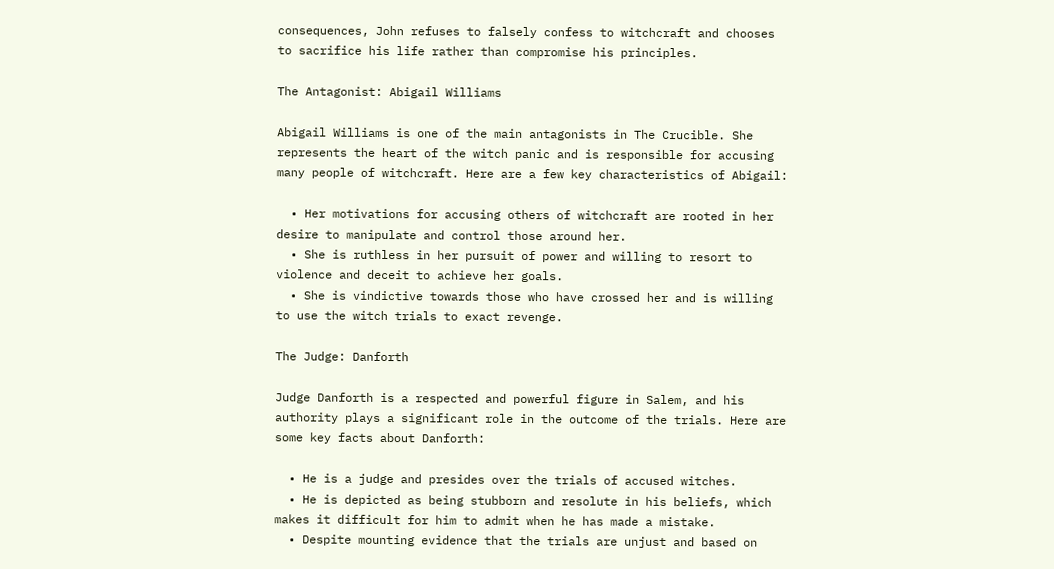consequences, John refuses to falsely confess to witchcraft and chooses to sacrifice his life rather than compromise his principles.

The Antagonist: Abigail Williams

Abigail Williams is one of the main antagonists in The Crucible. She represents the heart of the witch panic and is responsible for accusing many people of witchcraft. Here are a few key characteristics of Abigail:

  • Her motivations for accusing others of witchcraft are rooted in her desire to manipulate and control those around her.
  • She is ruthless in her pursuit of power and willing to resort to violence and deceit to achieve her goals.
  • She is vindictive towards those who have crossed her and is willing to use the witch trials to exact revenge.

The Judge: Danforth

Judge Danforth is a respected and powerful figure in Salem, and his authority plays a significant role in the outcome of the trials. Here are some key facts about Danforth:

  • He is a judge and presides over the trials of accused witches.
  • He is depicted as being stubborn and resolute in his beliefs, which makes it difficult for him to admit when he has made a mistake.
  • Despite mounting evidence that the trials are unjust and based on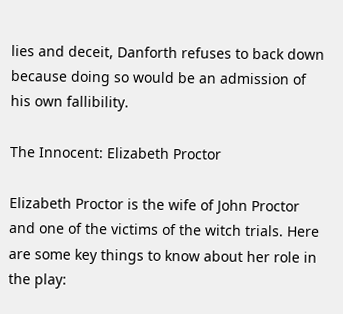lies and deceit, Danforth refuses to back down because doing so would be an admission of his own fallibility.

The Innocent: Elizabeth Proctor

Elizabeth Proctor is the wife of John Proctor and one of the victims of the witch trials. Here are some key things to know about her role in the play: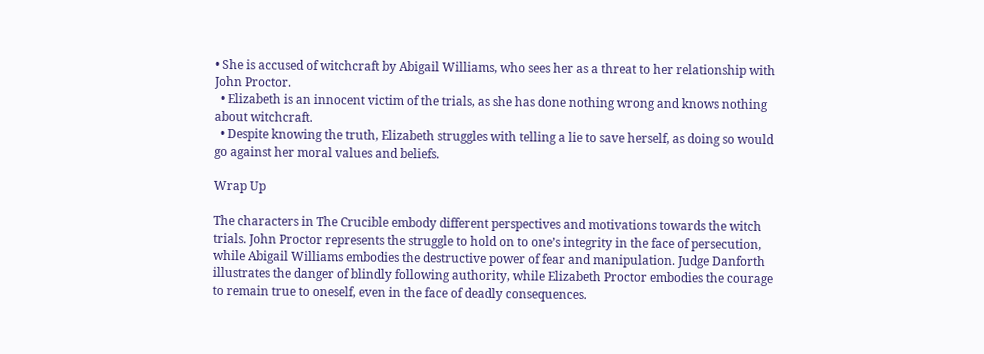• She is accused of witchcraft by Abigail Williams, who sees her as a threat to her relationship with John Proctor.
  • Elizabeth is an innocent victim of the trials, as she has done nothing wrong and knows nothing about witchcraft.
  • Despite knowing the truth, Elizabeth struggles with telling a lie to save herself, as doing so would go against her moral values and beliefs.

Wrap Up

The characters in The Crucible embody different perspectives and motivations towards the witch trials. John Proctor represents the struggle to hold on to one’s integrity in the face of persecution, while Abigail Williams embodies the destructive power of fear and manipulation. Judge Danforth illustrates the danger of blindly following authority, while Elizabeth Proctor embodies the courage to remain true to oneself, even in the face of deadly consequences.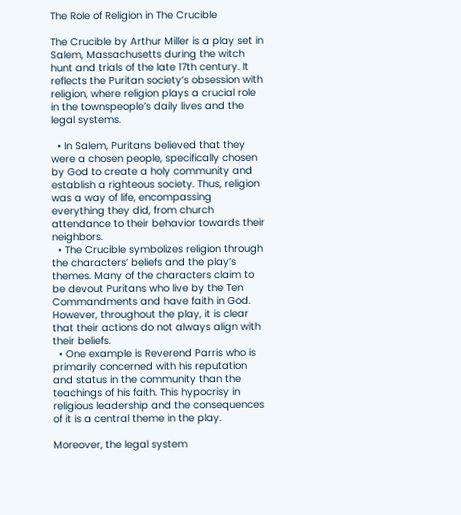The Role of Religion in The Crucible

The Crucible by Arthur Miller is a play set in Salem, Massachusetts during the witch hunt and trials of the late 17th century. It reflects the Puritan society’s obsession with religion, where religion plays a crucial role in the townspeople’s daily lives and the legal systems.

  • In Salem, Puritans believed that they were a chosen people, specifically chosen by God to create a holy community and establish a righteous society. Thus, religion was a way of life, encompassing everything they did, from church attendance to their behavior towards their neighbors.
  • The Crucible symbolizes religion through the characters’ beliefs and the play’s themes. Many of the characters claim to be devout Puritans who live by the Ten Commandments and have faith in God. However, throughout the play, it is clear that their actions do not always align with their beliefs.
  • One example is Reverend Parris who is primarily concerned with his reputation and status in the community than the teachings of his faith. This hypocrisy in religious leadership and the consequences of it is a central theme in the play.

Moreover, the legal system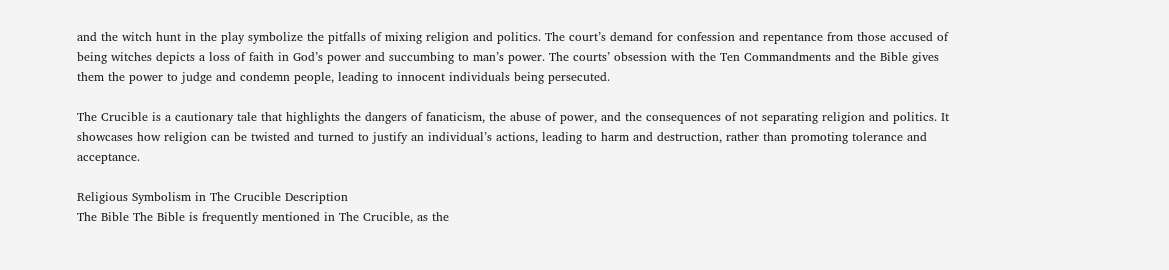and the witch hunt in the play symbolize the pitfalls of mixing religion and politics. The court’s demand for confession and repentance from those accused of being witches depicts a loss of faith in God’s power and succumbing to man’s power. The courts’ obsession with the Ten Commandments and the Bible gives them the power to judge and condemn people, leading to innocent individuals being persecuted.

The Crucible is a cautionary tale that highlights the dangers of fanaticism, the abuse of power, and the consequences of not separating religion and politics. It showcases how religion can be twisted and turned to justify an individual’s actions, leading to harm and destruction, rather than promoting tolerance and acceptance.

Religious Symbolism in The Crucible Description
The Bible The Bible is frequently mentioned in The Crucible, as the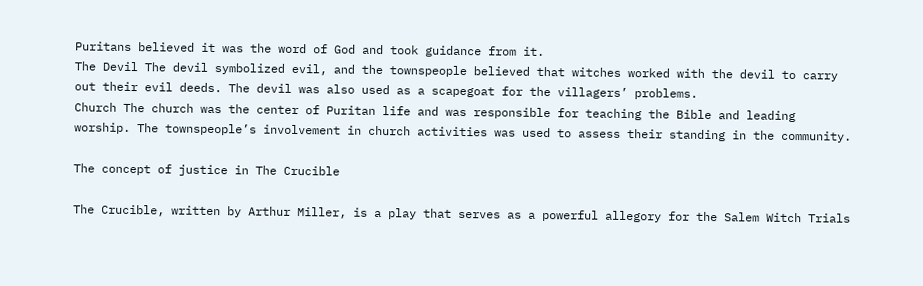Puritans believed it was the word of God and took guidance from it.
The Devil The devil symbolized evil, and the townspeople believed that witches worked with the devil to carry out their evil deeds. The devil was also used as a scapegoat for the villagers’ problems.
Church The church was the center of Puritan life and was responsible for teaching the Bible and leading worship. The townspeople’s involvement in church activities was used to assess their standing in the community.

The concept of justice in The Crucible

The Crucible, written by Arthur Miller, is a play that serves as a powerful allegory for the Salem Witch Trials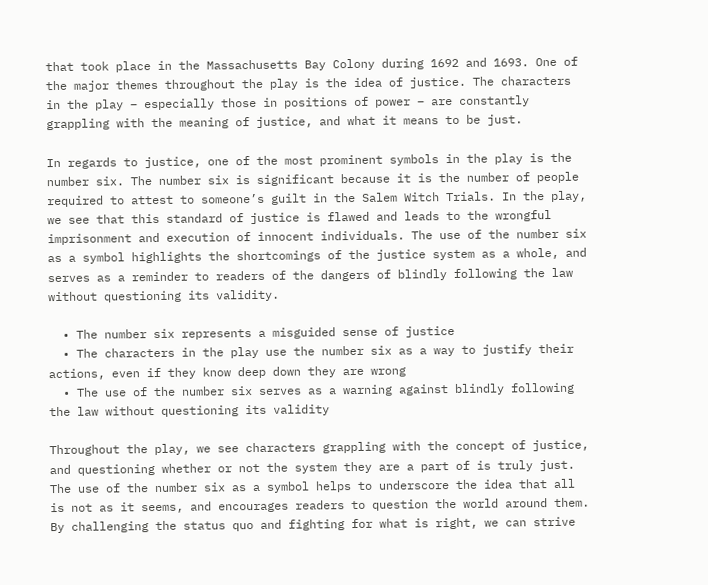that took place in the Massachusetts Bay Colony during 1692 and 1693. One of the major themes throughout the play is the idea of justice. The characters in the play – especially those in positions of power – are constantly grappling with the meaning of justice, and what it means to be just.

In regards to justice, one of the most prominent symbols in the play is the number six. The number six is significant because it is the number of people required to attest to someone’s guilt in the Salem Witch Trials. In the play, we see that this standard of justice is flawed and leads to the wrongful imprisonment and execution of innocent individuals. The use of the number six as a symbol highlights the shortcomings of the justice system as a whole, and serves as a reminder to readers of the dangers of blindly following the law without questioning its validity.

  • The number six represents a misguided sense of justice
  • The characters in the play use the number six as a way to justify their actions, even if they know deep down they are wrong
  • The use of the number six serves as a warning against blindly following the law without questioning its validity

Throughout the play, we see characters grappling with the concept of justice, and questioning whether or not the system they are a part of is truly just. The use of the number six as a symbol helps to underscore the idea that all is not as it seems, and encourages readers to question the world around them. By challenging the status quo and fighting for what is right, we can strive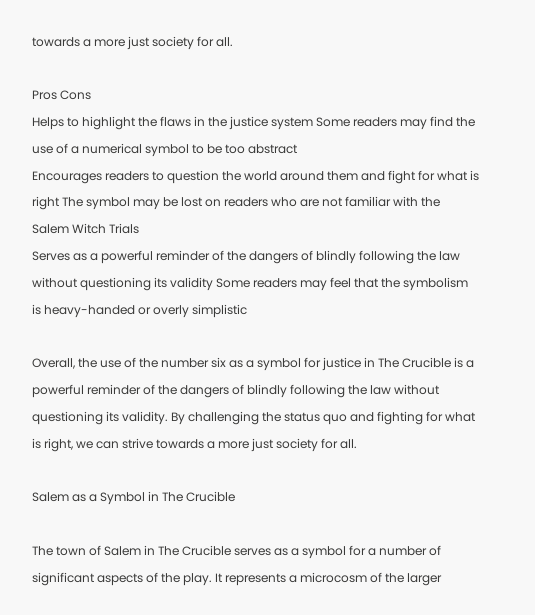towards a more just society for all.

Pros Cons
Helps to highlight the flaws in the justice system Some readers may find the use of a numerical symbol to be too abstract
Encourages readers to question the world around them and fight for what is right The symbol may be lost on readers who are not familiar with the Salem Witch Trials
Serves as a powerful reminder of the dangers of blindly following the law without questioning its validity Some readers may feel that the symbolism is heavy-handed or overly simplistic

Overall, the use of the number six as a symbol for justice in The Crucible is a powerful reminder of the dangers of blindly following the law without questioning its validity. By challenging the status quo and fighting for what is right, we can strive towards a more just society for all.

Salem as a Symbol in The Crucible

The town of Salem in The Crucible serves as a symbol for a number of significant aspects of the play. It represents a microcosm of the larger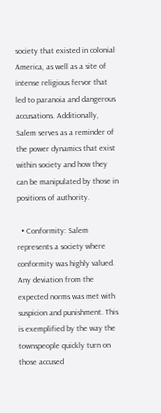society that existed in colonial America, as well as a site of intense religious fervor that led to paranoia and dangerous accusations. Additionally, Salem serves as a reminder of the power dynamics that exist within society and how they can be manipulated by those in positions of authority.

  • Conformity: Salem represents a society where conformity was highly valued. Any deviation from the expected norms was met with suspicion and punishment. This is exemplified by the way the townspeople quickly turn on those accused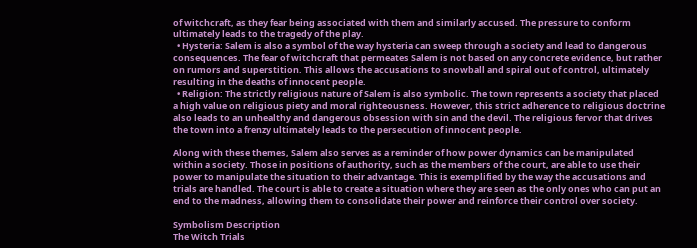of witchcraft, as they fear being associated with them and similarly accused. The pressure to conform ultimately leads to the tragedy of the play.
  • Hysteria: Salem is also a symbol of the way hysteria can sweep through a society and lead to dangerous consequences. The fear of witchcraft that permeates Salem is not based on any concrete evidence, but rather on rumors and superstition. This allows the accusations to snowball and spiral out of control, ultimately resulting in the deaths of innocent people.
  • Religion: The strictly religious nature of Salem is also symbolic. The town represents a society that placed a high value on religious piety and moral righteousness. However, this strict adherence to religious doctrine also leads to an unhealthy and dangerous obsession with sin and the devil. The religious fervor that drives the town into a frenzy ultimately leads to the persecution of innocent people.

Along with these themes, Salem also serves as a reminder of how power dynamics can be manipulated within a society. Those in positions of authority, such as the members of the court, are able to use their power to manipulate the situation to their advantage. This is exemplified by the way the accusations and trials are handled. The court is able to create a situation where they are seen as the only ones who can put an end to the madness, allowing them to consolidate their power and reinforce their control over society.

Symbolism Description
The Witch Trials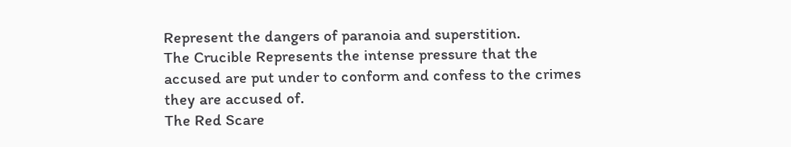Represent the dangers of paranoia and superstition.
The Crucible Represents the intense pressure that the accused are put under to conform and confess to the crimes they are accused of.
The Red Scare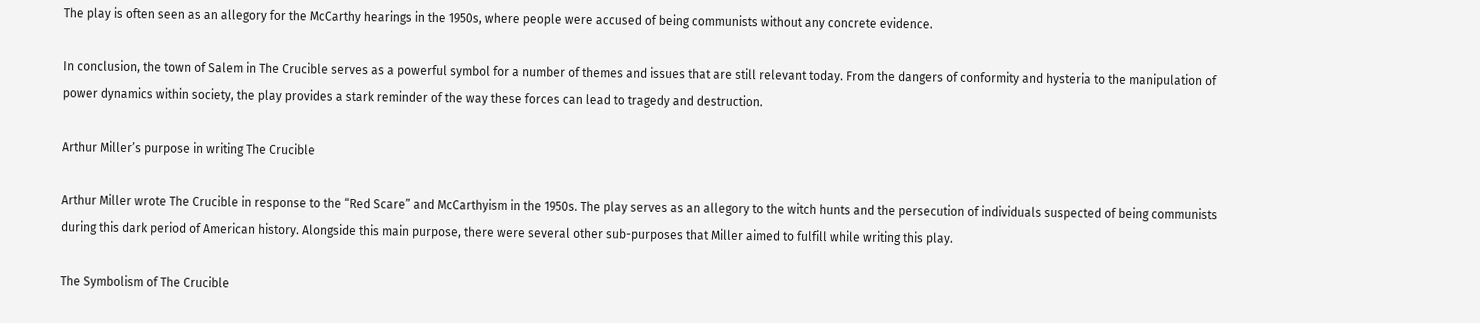The play is often seen as an allegory for the McCarthy hearings in the 1950s, where people were accused of being communists without any concrete evidence.

In conclusion, the town of Salem in The Crucible serves as a powerful symbol for a number of themes and issues that are still relevant today. From the dangers of conformity and hysteria to the manipulation of power dynamics within society, the play provides a stark reminder of the way these forces can lead to tragedy and destruction.

Arthur Miller’s purpose in writing The Crucible

Arthur Miller wrote The Crucible in response to the “Red Scare” and McCarthyism in the 1950s. The play serves as an allegory to the witch hunts and the persecution of individuals suspected of being communists during this dark period of American history. Alongside this main purpose, there were several other sub-purposes that Miller aimed to fulfill while writing this play.

The Symbolism of The Crucible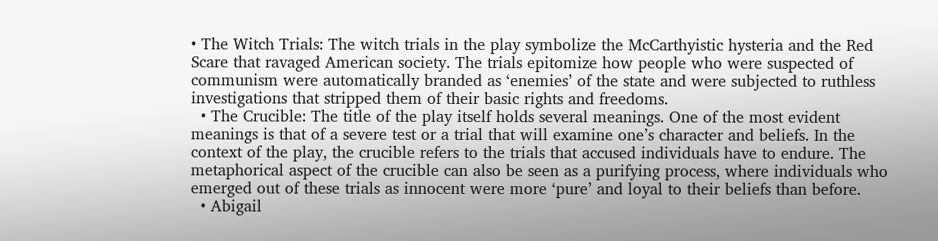• The Witch Trials: The witch trials in the play symbolize the McCarthyistic hysteria and the Red Scare that ravaged American society. The trials epitomize how people who were suspected of communism were automatically branded as ‘enemies’ of the state and were subjected to ruthless investigations that stripped them of their basic rights and freedoms.
  • The Crucible: The title of the play itself holds several meanings. One of the most evident meanings is that of a severe test or a trial that will examine one’s character and beliefs. In the context of the play, the crucible refers to the trials that accused individuals have to endure. The metaphorical aspect of the crucible can also be seen as a purifying process, where individuals who emerged out of these trials as innocent were more ‘pure’ and loyal to their beliefs than before.
  • Abigail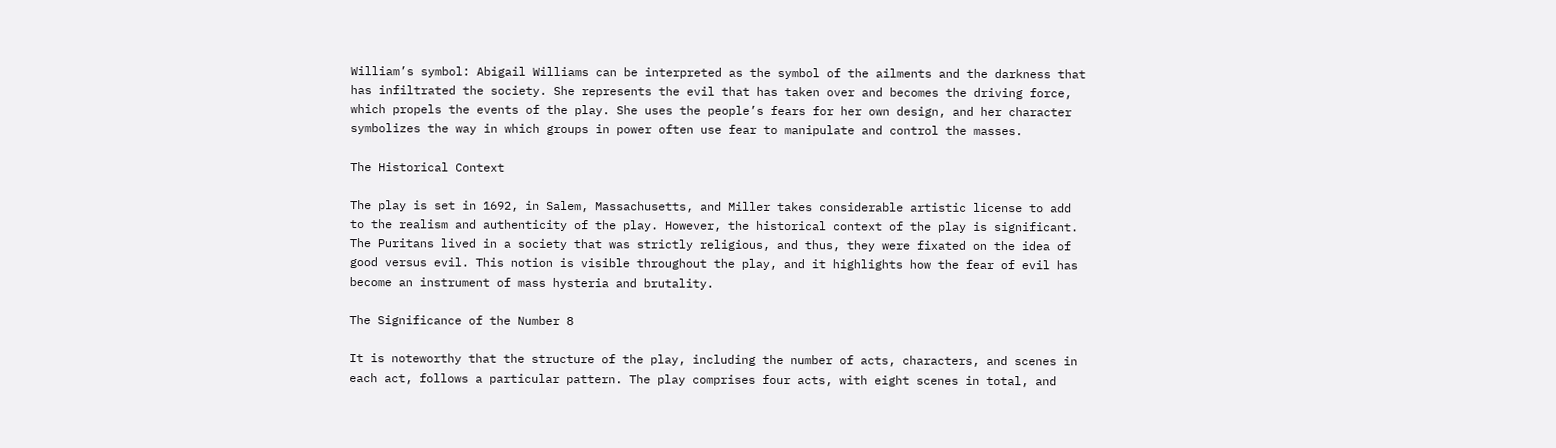William’s symbol: Abigail Williams can be interpreted as the symbol of the ailments and the darkness that has infiltrated the society. She represents the evil that has taken over and becomes the driving force, which propels the events of the play. She uses the people’s fears for her own design, and her character symbolizes the way in which groups in power often use fear to manipulate and control the masses.

The Historical Context

The play is set in 1692, in Salem, Massachusetts, and Miller takes considerable artistic license to add to the realism and authenticity of the play. However, the historical context of the play is significant. The Puritans lived in a society that was strictly religious, and thus, they were fixated on the idea of good versus evil. This notion is visible throughout the play, and it highlights how the fear of evil has become an instrument of mass hysteria and brutality.

The Significance of the Number 8

It is noteworthy that the structure of the play, including the number of acts, characters, and scenes in each act, follows a particular pattern. The play comprises four acts, with eight scenes in total, and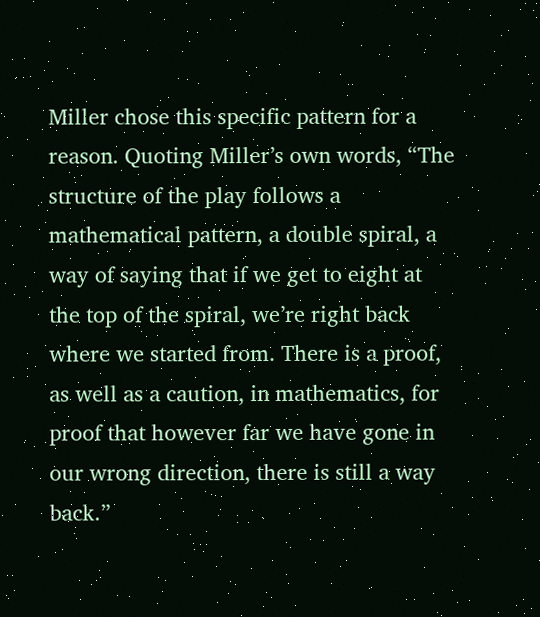Miller chose this specific pattern for a reason. Quoting Miller’s own words, “The structure of the play follows a mathematical pattern, a double spiral, a way of saying that if we get to eight at the top of the spiral, we’re right back where we started from. There is a proof, as well as a caution, in mathematics, for proof that however far we have gone in our wrong direction, there is still a way back.”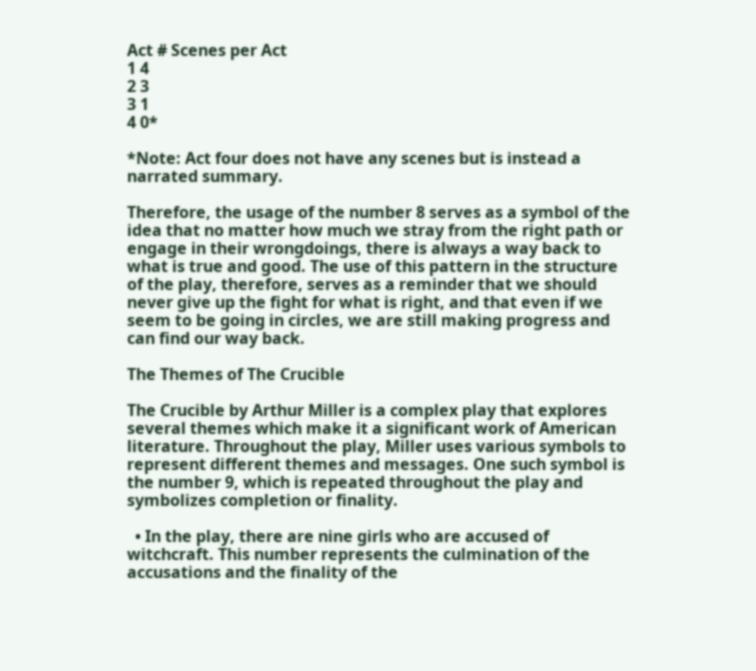Act # Scenes per Act
1 4
2 3
3 1
4 0*

*Note: Act four does not have any scenes but is instead a narrated summary.

Therefore, the usage of the number 8 serves as a symbol of the idea that no matter how much we stray from the right path or engage in their wrongdoings, there is always a way back to what is true and good. The use of this pattern in the structure of the play, therefore, serves as a reminder that we should never give up the fight for what is right, and that even if we seem to be going in circles, we are still making progress and can find our way back.

The Themes of The Crucible

The Crucible by Arthur Miller is a complex play that explores several themes which make it a significant work of American literature. Throughout the play, Miller uses various symbols to represent different themes and messages. One such symbol is the number 9, which is repeated throughout the play and symbolizes completion or finality.

  • In the play, there are nine girls who are accused of witchcraft. This number represents the culmination of the accusations and the finality of the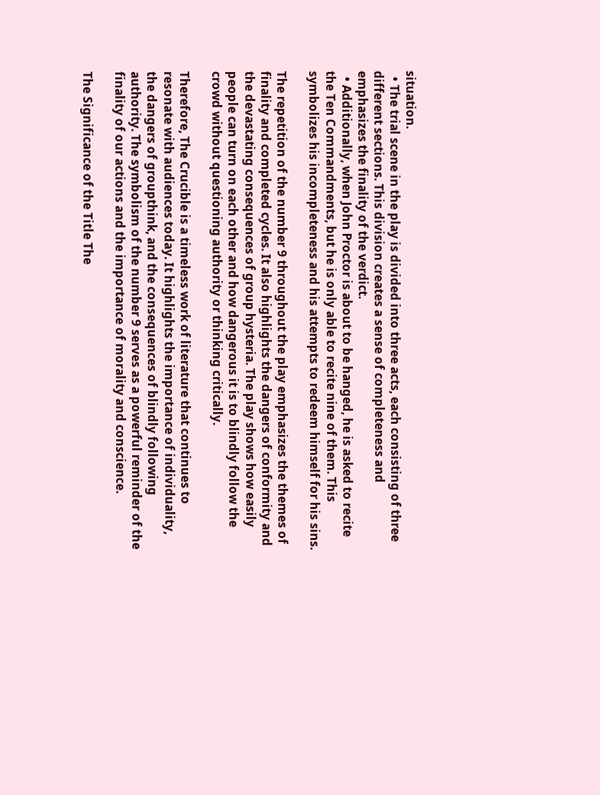situation.
  • The trial scene in the play is divided into three acts, each consisting of three different sections. This division creates a sense of completeness and emphasizes the finality of the verdict.
  • Additionally, when John Proctor is about to be hanged, he is asked to recite the Ten Commandments, but he is only able to recite nine of them. This symbolizes his incompleteness and his attempts to redeem himself for his sins.

The repetition of the number 9 throughout the play emphasizes the themes of finality and completed cycles. It also highlights the dangers of conformity and the devastating consequences of group hysteria. The play shows how easily people can turn on each other and how dangerous it is to blindly follow the crowd without questioning authority or thinking critically.

Therefore, The Crucible is a timeless work of literature that continues to resonate with audiences today. It highlights the importance of individuality, the dangers of groupthink, and the consequences of blindly following authority. The symbolism of the number 9 serves as a powerful reminder of the finality of our actions and the importance of morality and conscience.

The Significance of the Title The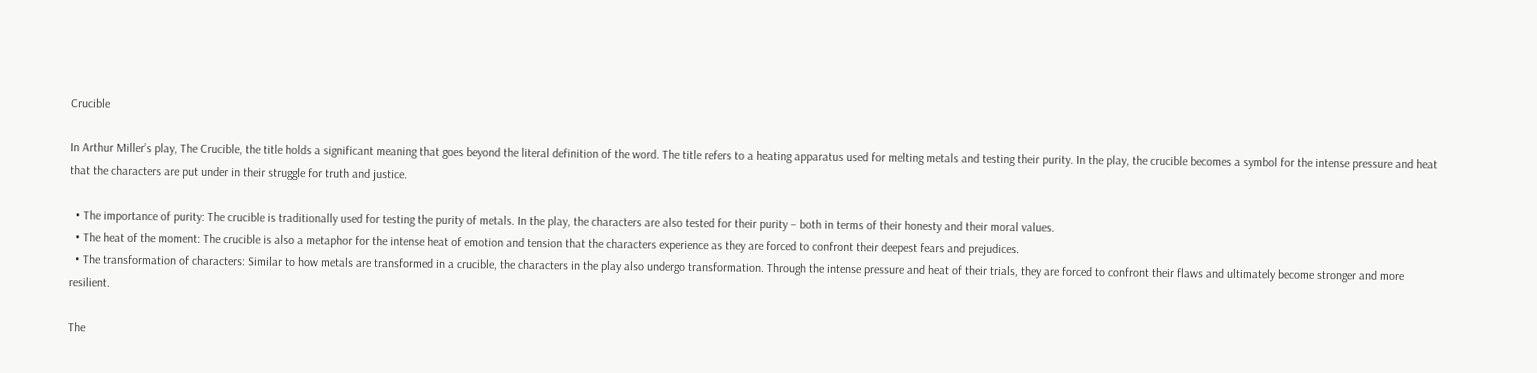Crucible

In Arthur Miller’s play, The Crucible, the title holds a significant meaning that goes beyond the literal definition of the word. The title refers to a heating apparatus used for melting metals and testing their purity. In the play, the crucible becomes a symbol for the intense pressure and heat that the characters are put under in their struggle for truth and justice.

  • The importance of purity: The crucible is traditionally used for testing the purity of metals. In the play, the characters are also tested for their purity – both in terms of their honesty and their moral values.
  • The heat of the moment: The crucible is also a metaphor for the intense heat of emotion and tension that the characters experience as they are forced to confront their deepest fears and prejudices.
  • The transformation of characters: Similar to how metals are transformed in a crucible, the characters in the play also undergo transformation. Through the intense pressure and heat of their trials, they are forced to confront their flaws and ultimately become stronger and more resilient.

The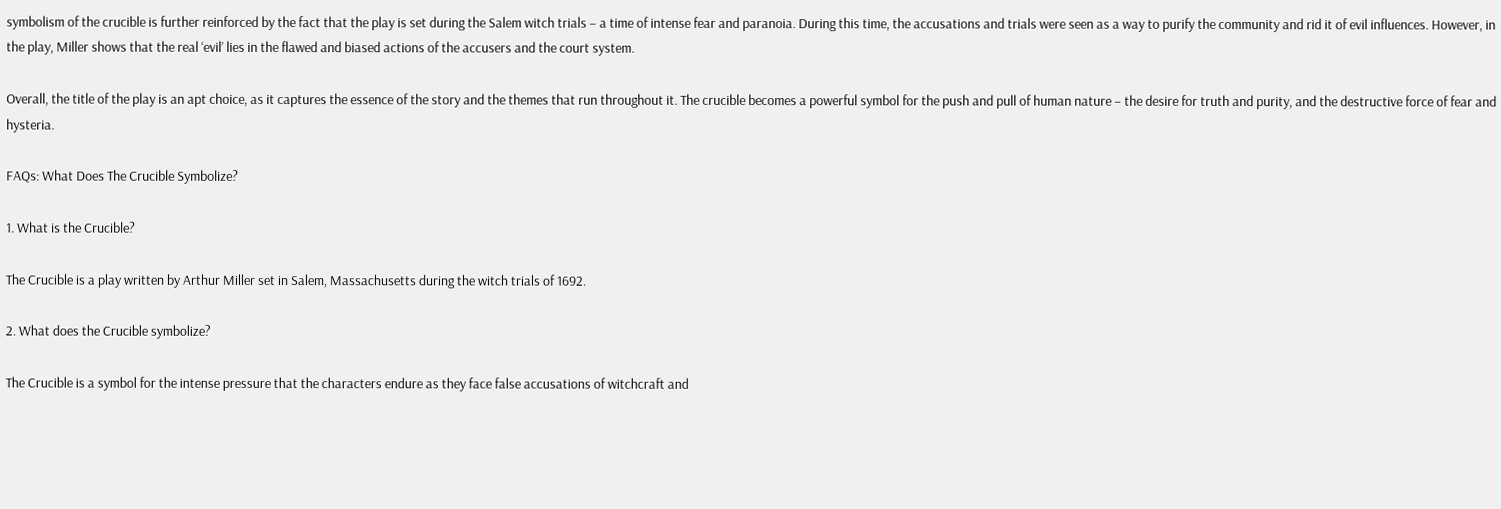symbolism of the crucible is further reinforced by the fact that the play is set during the Salem witch trials – a time of intense fear and paranoia. During this time, the accusations and trials were seen as a way to purify the community and rid it of evil influences. However, in the play, Miller shows that the real ‘evil’ lies in the flawed and biased actions of the accusers and the court system.

Overall, the title of the play is an apt choice, as it captures the essence of the story and the themes that run throughout it. The crucible becomes a powerful symbol for the push and pull of human nature – the desire for truth and purity, and the destructive force of fear and hysteria.

FAQs: What Does The Crucible Symbolize?

1. What is the Crucible?

The Crucible is a play written by Arthur Miller set in Salem, Massachusetts during the witch trials of 1692.

2. What does the Crucible symbolize?

The Crucible is a symbol for the intense pressure that the characters endure as they face false accusations of witchcraft and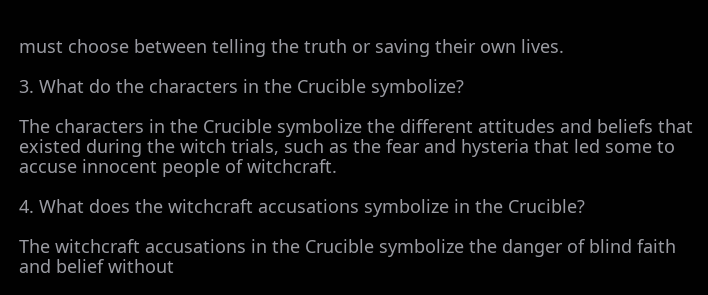must choose between telling the truth or saving their own lives.

3. What do the characters in the Crucible symbolize?

The characters in the Crucible symbolize the different attitudes and beliefs that existed during the witch trials, such as the fear and hysteria that led some to accuse innocent people of witchcraft.

4. What does the witchcraft accusations symbolize in the Crucible?

The witchcraft accusations in the Crucible symbolize the danger of blind faith and belief without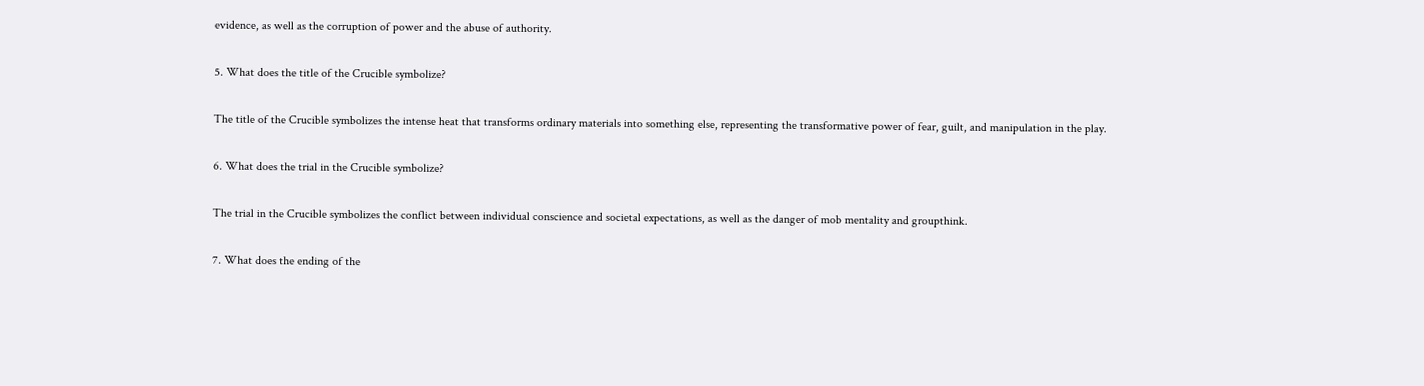evidence, as well as the corruption of power and the abuse of authority.

5. What does the title of the Crucible symbolize?

The title of the Crucible symbolizes the intense heat that transforms ordinary materials into something else, representing the transformative power of fear, guilt, and manipulation in the play.

6. What does the trial in the Crucible symbolize?

The trial in the Crucible symbolizes the conflict between individual conscience and societal expectations, as well as the danger of mob mentality and groupthink.

7. What does the ending of the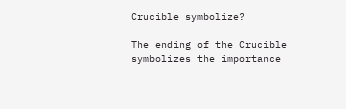Crucible symbolize?

The ending of the Crucible symbolizes the importance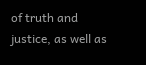of truth and justice, as well as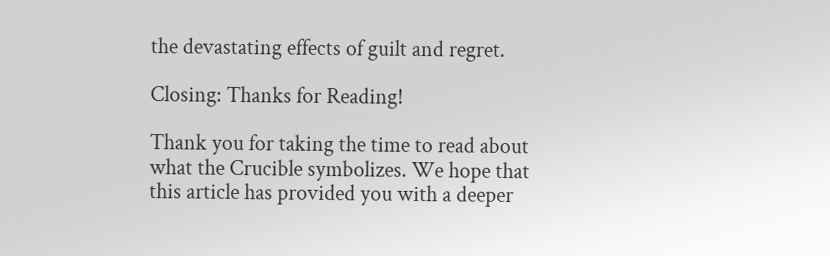the devastating effects of guilt and regret.

Closing: Thanks for Reading!

Thank you for taking the time to read about what the Crucible symbolizes. We hope that this article has provided you with a deeper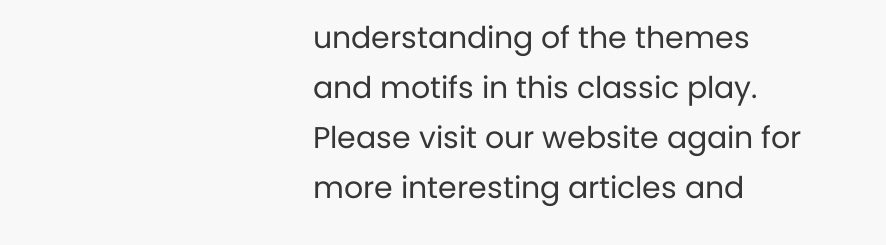understanding of the themes and motifs in this classic play. Please visit our website again for more interesting articles and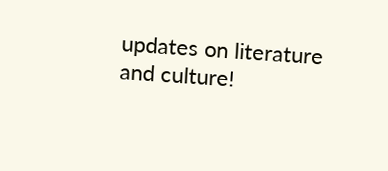updates on literature and culture!